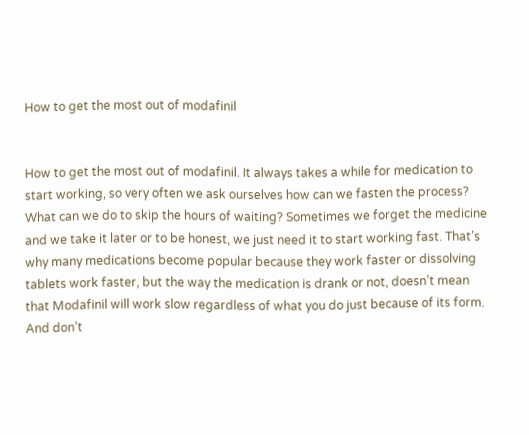How to get the most out of modafinil


How to get the most out of modafinil. It always takes a while for medication to start working, so very often we ask ourselves how can we fasten the process? What can we do to skip the hours of waiting? Sometimes we forget the medicine and we take it later or to be honest, we just need it to start working fast. That’s why many medications become popular because they work faster or dissolving tablets work faster, but the way the medication is drank or not, doesn’t mean that Modafinil will work slow regardless of what you do just because of its form. And don’t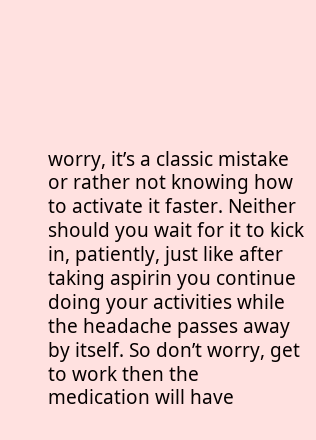worry, it’s a classic mistake or rather not knowing how to activate it faster. Neither should you wait for it to kick in, patiently, just like after taking aspirin you continue doing your activities while the headache passes away by itself. So don’t worry, get to work then the medication will have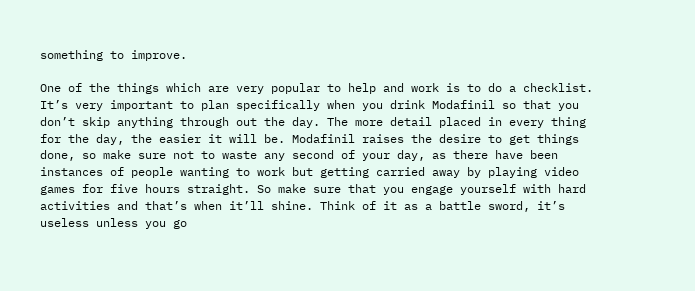something to improve.

One of the things which are very popular to help and work is to do a checklist. It’s very important to plan specifically when you drink Modafinil so that you don’t skip anything through out the day. The more detail placed in every thing for the day, the easier it will be. Modafinil raises the desire to get things done, so make sure not to waste any second of your day, as there have been instances of people wanting to work but getting carried away by playing video games for five hours straight. So make sure that you engage yourself with hard activities and that’s when it’ll shine. Think of it as a battle sword, it’s useless unless you go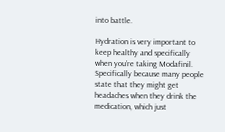into battle.

Hydration is very important to keep healthy and specifically when you’re taking Modafinil. Specifically because many people state that they might get headaches when they drink the medication, which just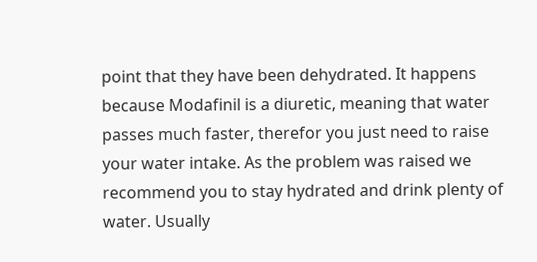point that they have been dehydrated. It happens because Modafinil is a diuretic, meaning that water passes much faster, therefor you just need to raise your water intake. As the problem was raised we recommend you to stay hydrated and drink plenty of water. Usually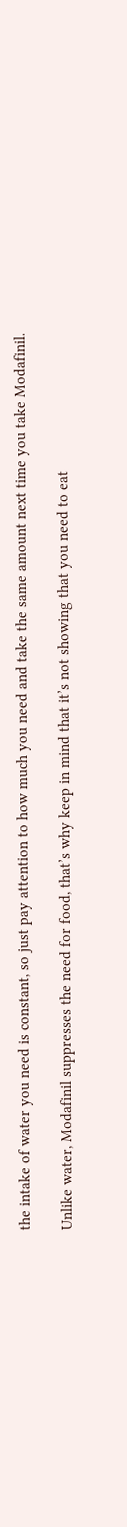the intake of water you need is constant, so just pay attention to how much you need and take the same amount next time you take Modafinil.

Unlike water, Modafinil suppresses the need for food, that’s why keep in mind that it’s not showing that you need to eat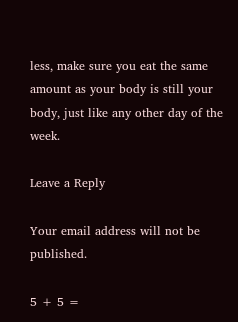less, make sure you eat the same amount as your body is still your body, just like any other day of the week.

Leave a Reply

Your email address will not be published.

5 + 5 =